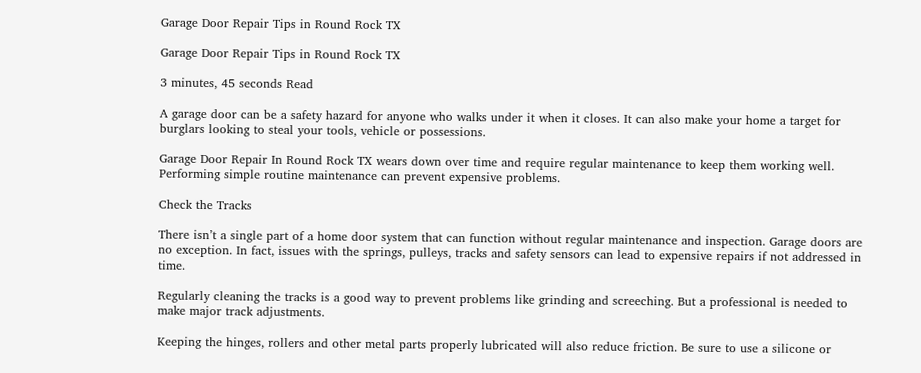Garage Door Repair Tips in Round Rock TX

Garage Door Repair Tips in Round Rock TX

3 minutes, 45 seconds Read

A garage door can be a safety hazard for anyone who walks under it when it closes. It can also make your home a target for burglars looking to steal your tools, vehicle or possessions.

Garage Door Repair In Round Rock TX wears down over time and require regular maintenance to keep them working well. Performing simple routine maintenance can prevent expensive problems.

Check the Tracks

There isn’t a single part of a home door system that can function without regular maintenance and inspection. Garage doors are no exception. In fact, issues with the springs, pulleys, tracks and safety sensors can lead to expensive repairs if not addressed in time.

Regularly cleaning the tracks is a good way to prevent problems like grinding and screeching. But a professional is needed to make major track adjustments.

Keeping the hinges, rollers and other metal parts properly lubricated will also reduce friction. Be sure to use a silicone or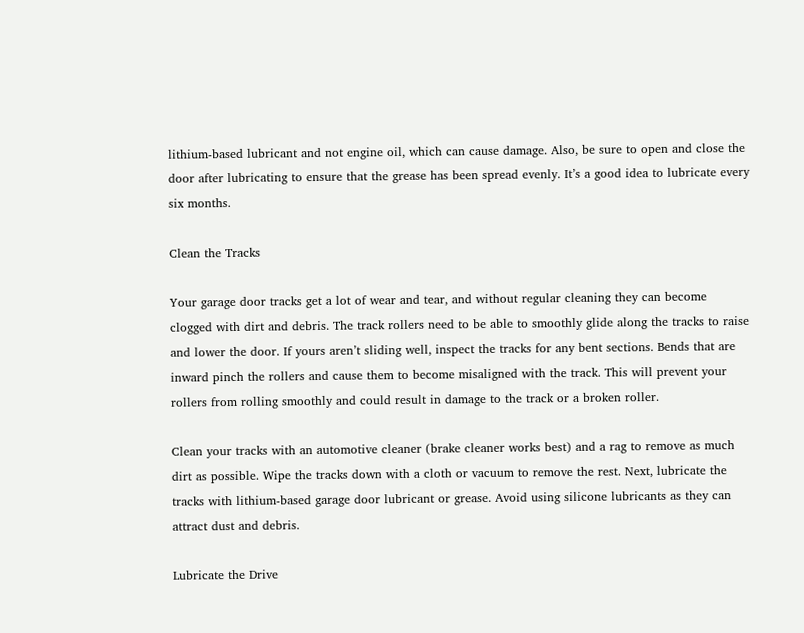lithium-based lubricant and not engine oil, which can cause damage. Also, be sure to open and close the door after lubricating to ensure that the grease has been spread evenly. It’s a good idea to lubricate every six months.

Clean the Tracks

Your garage door tracks get a lot of wear and tear, and without regular cleaning they can become clogged with dirt and debris. The track rollers need to be able to smoothly glide along the tracks to raise and lower the door. If yours aren’t sliding well, inspect the tracks for any bent sections. Bends that are inward pinch the rollers and cause them to become misaligned with the track. This will prevent your rollers from rolling smoothly and could result in damage to the track or a broken roller.

Clean your tracks with an automotive cleaner (brake cleaner works best) and a rag to remove as much dirt as possible. Wipe the tracks down with a cloth or vacuum to remove the rest. Next, lubricate the tracks with lithium-based garage door lubricant or grease. Avoid using silicone lubricants as they can attract dust and debris.

Lubricate the Drive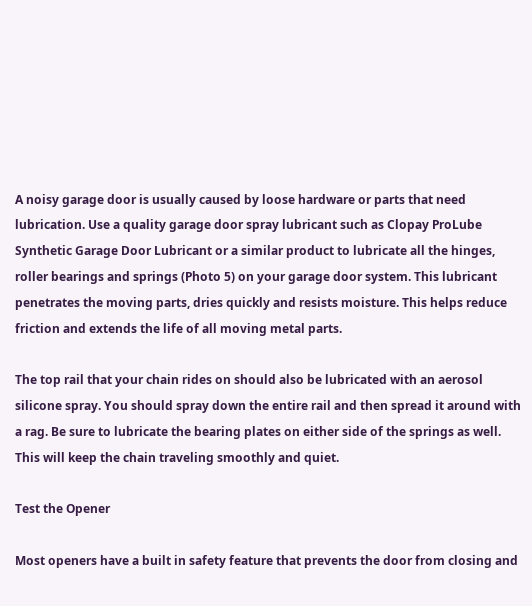A noisy garage door is usually caused by loose hardware or parts that need lubrication. Use a quality garage door spray lubricant such as Clopay ProLube Synthetic Garage Door Lubricant or a similar product to lubricate all the hinges, roller bearings and springs (Photo 5) on your garage door system. This lubricant penetrates the moving parts, dries quickly and resists moisture. This helps reduce friction and extends the life of all moving metal parts.

The top rail that your chain rides on should also be lubricated with an aerosol silicone spray. You should spray down the entire rail and then spread it around with a rag. Be sure to lubricate the bearing plates on either side of the springs as well. This will keep the chain traveling smoothly and quiet.

Test the Opener

Most openers have a built in safety feature that prevents the door from closing and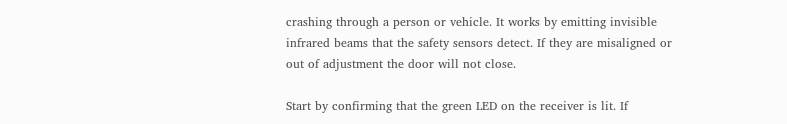crashing through a person or vehicle. It works by emitting invisible infrared beams that the safety sensors detect. If they are misaligned or out of adjustment the door will not close.

Start by confirming that the green LED on the receiver is lit. If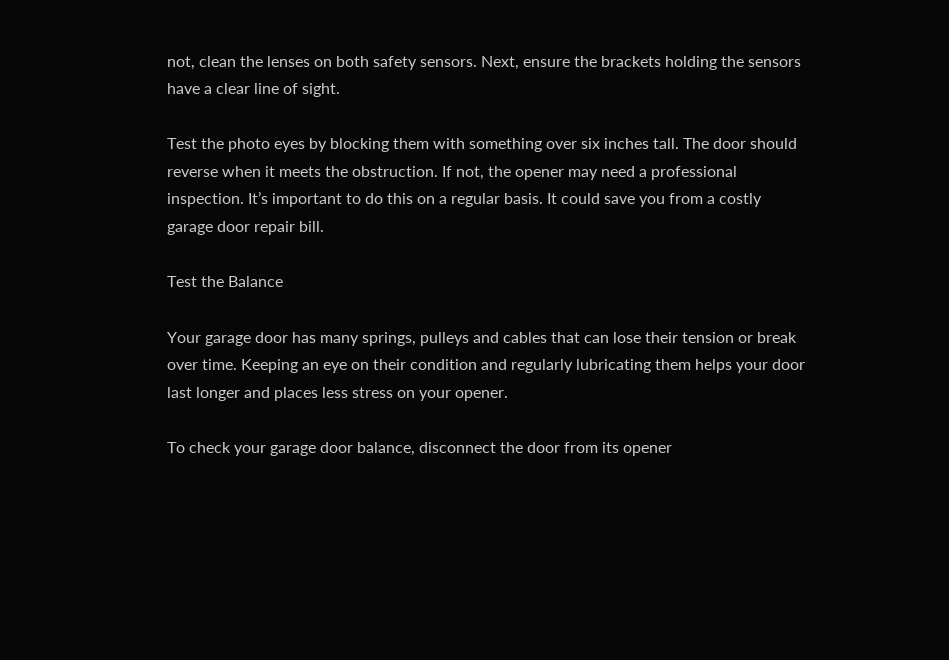not, clean the lenses on both safety sensors. Next, ensure the brackets holding the sensors have a clear line of sight.

Test the photo eyes by blocking them with something over six inches tall. The door should reverse when it meets the obstruction. If not, the opener may need a professional inspection. It’s important to do this on a regular basis. It could save you from a costly garage door repair bill.

Test the Balance

Your garage door has many springs, pulleys and cables that can lose their tension or break over time. Keeping an eye on their condition and regularly lubricating them helps your door last longer and places less stress on your opener.

To check your garage door balance, disconnect the door from its opener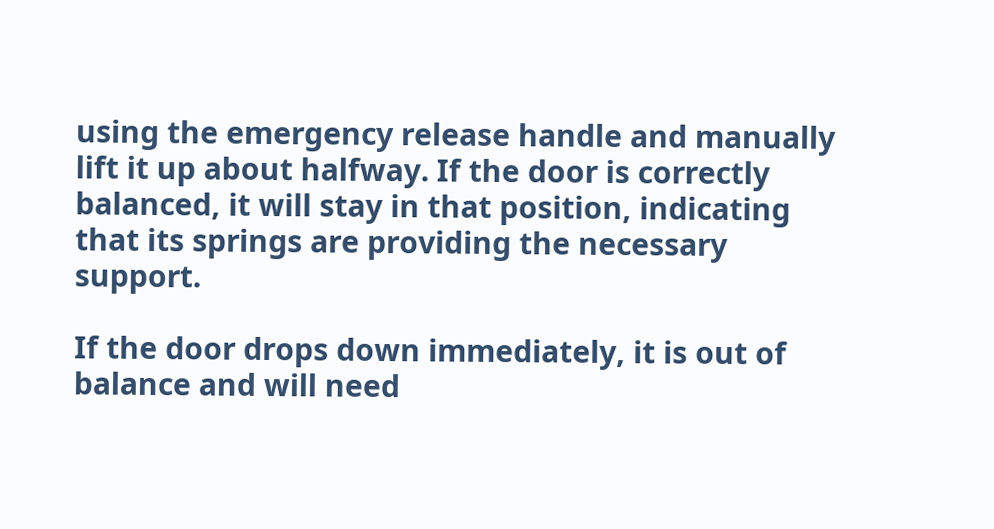using the emergency release handle and manually lift it up about halfway. If the door is correctly balanced, it will stay in that position, indicating that its springs are providing the necessary support.

If the door drops down immediately, it is out of balance and will need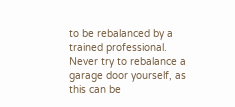to be rebalanced by a trained professional. Never try to rebalance a garage door yourself, as this can be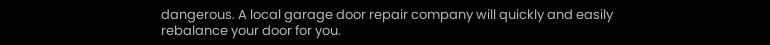dangerous. A local garage door repair company will quickly and easily rebalance your door for you.